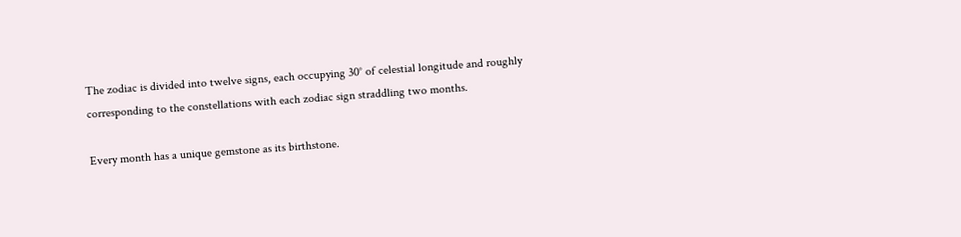The zodiac is divided into twelve signs, each occupying 30° of celestial longitude and roughly corresponding to the constellations with each zodiac sign straddling two months.

Every month has a unique gemstone as its birthstone.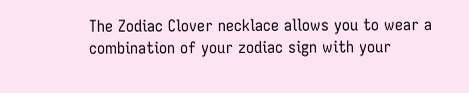The Zodiac Clover necklace allows you to wear a combination of your zodiac sign with your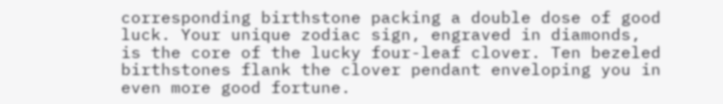corresponding birthstone packing a double dose of good luck. Your unique zodiac sign, engraved in diamonds, is the core of the lucky four-leaf clover. Ten bezeled birthstones flank the clover pendant enveloping you in even more good fortune.